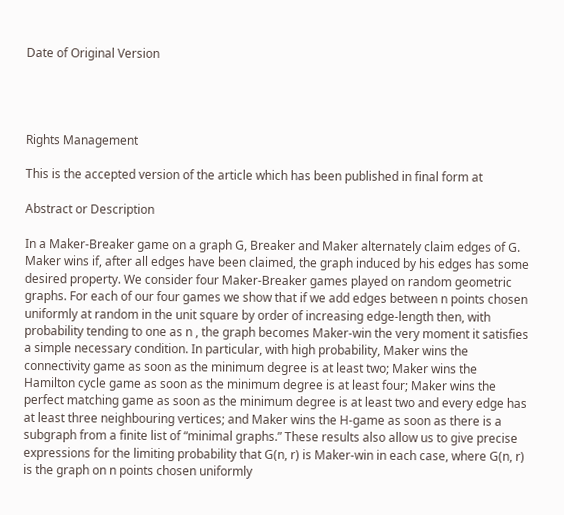Date of Original Version




Rights Management

This is the accepted version of the article which has been published in final form at

Abstract or Description

In a Maker-Breaker game on a graph G, Breaker and Maker alternately claim edges of G. Maker wins if, after all edges have been claimed, the graph induced by his edges has some desired property. We consider four Maker-Breaker games played on random geometric graphs. For each of our four games we show that if we add edges between n points chosen uniformly at random in the unit square by order of increasing edge-length then, with probability tending to one as n , the graph becomes Maker-win the very moment it satisfies a simple necessary condition. In particular, with high probability, Maker wins the connectivity game as soon as the minimum degree is at least two; Maker wins the Hamilton cycle game as soon as the minimum degree is at least four; Maker wins the perfect matching game as soon as the minimum degree is at least two and every edge has at least three neighbouring vertices; and Maker wins the H-game as soon as there is a subgraph from a finite list of “minimal graphs.” These results also allow us to give precise expressions for the limiting probability that G(n, r) is Maker-win in each case, where G(n, r) is the graph on n points chosen uniformly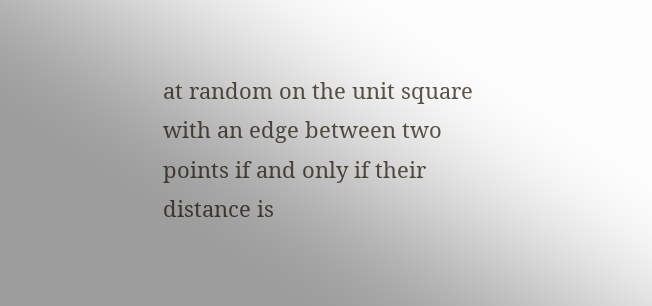at random on the unit square with an edge between two points if and only if their distance is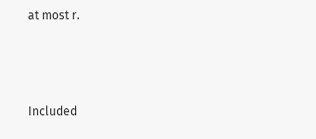at most r.



Included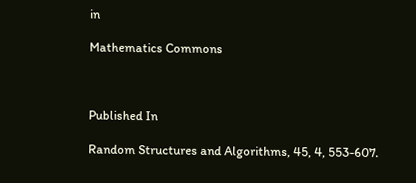in

Mathematics Commons



Published In

Random Structures and Algorithms, 45, 4, 553-607.